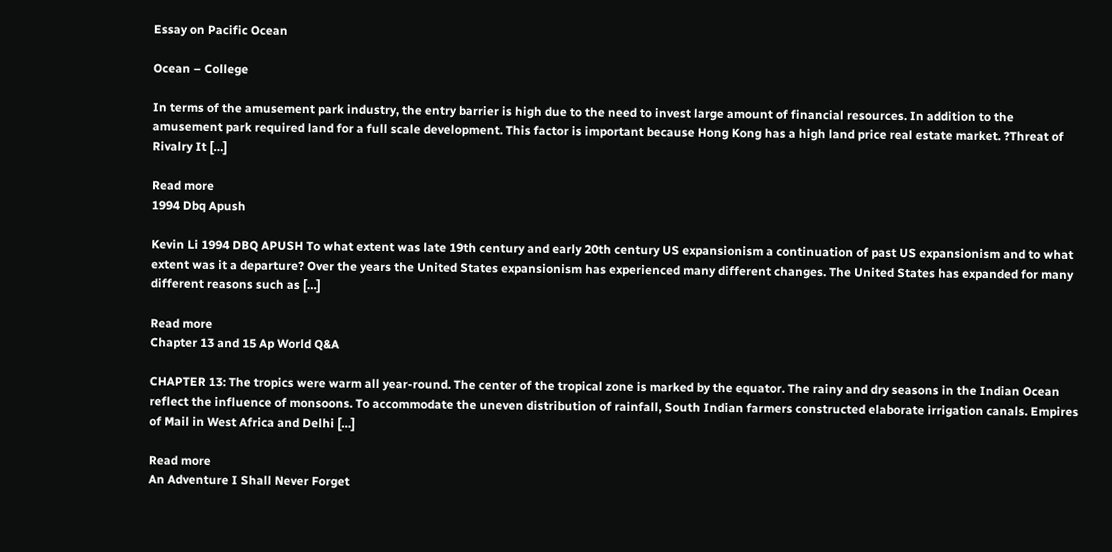Essay on Pacific Ocean

Ocean – College

In terms of the amusement park industry, the entry barrier is high due to the need to invest large amount of financial resources. In addition to the amusement park required land for a full scale development. This factor is important because Hong Kong has a high land price real estate market. ?Threat of Rivalry It […]

Read more
1994 Dbq Apush

Kevin Li 1994 DBQ APUSH To what extent was late 19th century and early 20th century US expansionism a continuation of past US expansionism and to what extent was it a departure? Over the years the United States expansionism has experienced many different changes. The United States has expanded for many different reasons such as […]

Read more
Chapter 13 and 15 Ap World Q&A

CHAPTER 13: The tropics were warm all year-round. The center of the tropical zone is marked by the equator. The rainy and dry seasons in the Indian Ocean reflect the influence of monsoons. To accommodate the uneven distribution of rainfall, South Indian farmers constructed elaborate irrigation canals. Empires of Mail in West Africa and Delhi […]

Read more
An Adventure I Shall Never Forget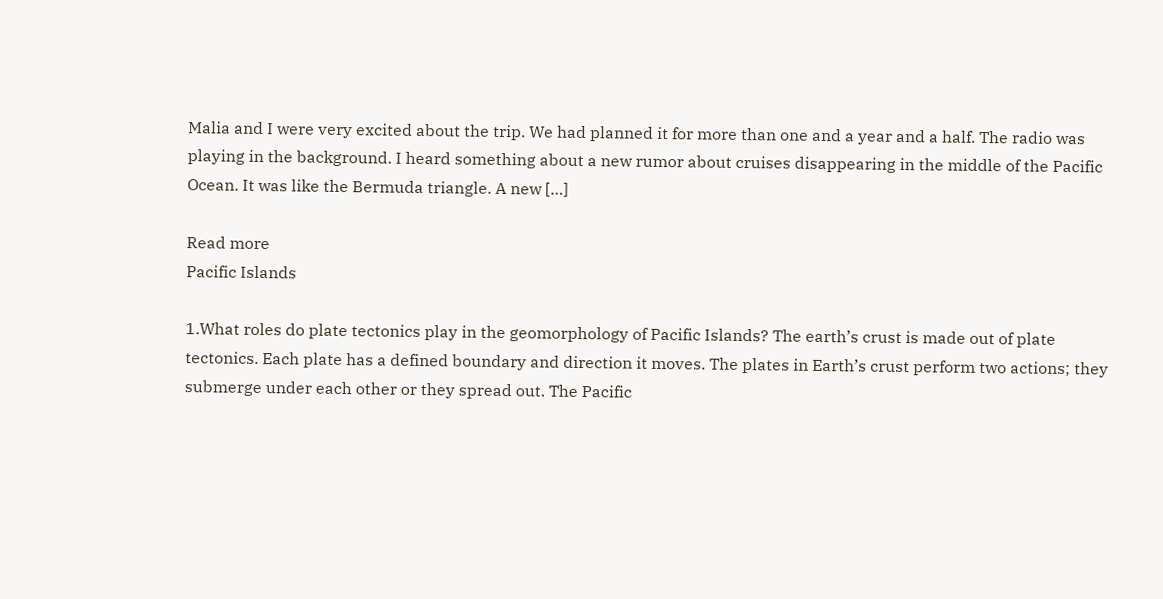Malia and I were very excited about the trip. We had planned it for more than one and a year and a half. The radio was playing in the background. I heard something about a new rumor about cruises disappearing in the middle of the Pacific Ocean. It was like the Bermuda triangle. A new […]

Read more
Pacific Islands

1.What roles do plate tectonics play in the geomorphology of Pacific Islands? The earth’s crust is made out of plate tectonics. Each plate has a defined boundary and direction it moves. The plates in Earth’s crust perform two actions; they submerge under each other or they spread out. The Pacific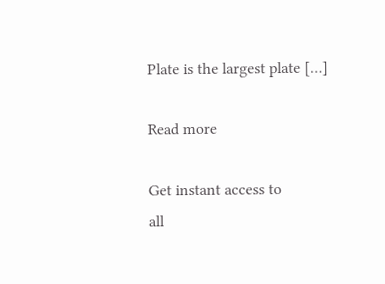Plate is the largest plate […]

Read more

Get instant access to
all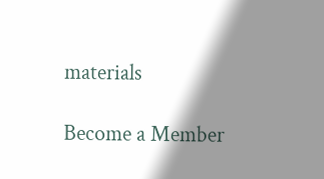materials

Become a Member